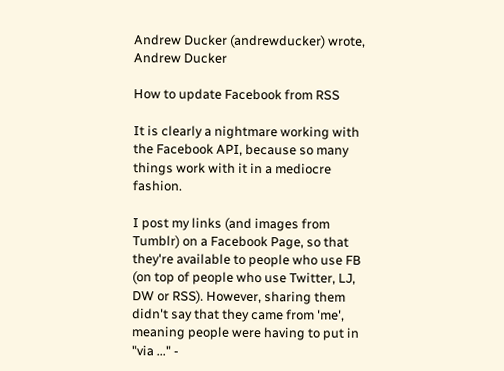Andrew Ducker (andrewducker) wrote,
Andrew Ducker

How to update Facebook from RSS

It is clearly a nightmare working with the Facebook API, because so many things work with it in a mediocre fashion.

I post my links (and images from Tumblr) on a Facebook Page, so that they're available to people who use FB (on top of people who use Twitter, LJ, DW or RSS). However, sharing them didn't say that they came from 'me', meaning people were having to put in "via ..." -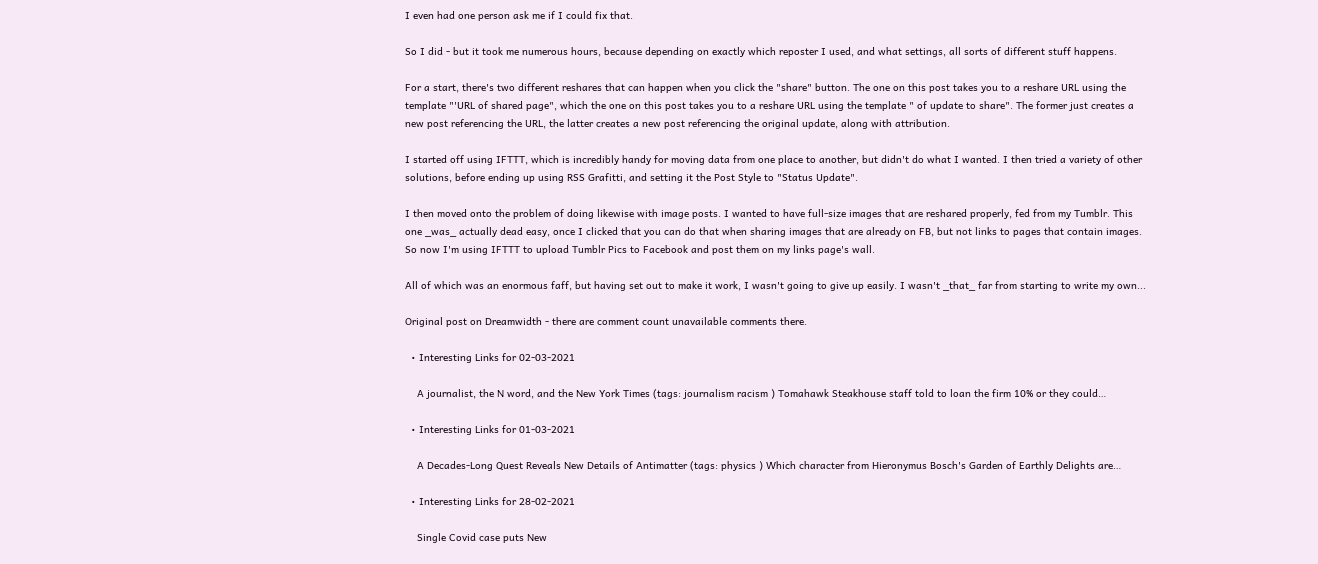I even had one person ask me if I could fix that.

So I did - but it took me numerous hours, because depending on exactly which reposter I used, and what settings, all sorts of different stuff happens.

For a start, there's two different reshares that can happen when you click the "share" button. The one on this post takes you to a reshare URL using the template "'URL of shared page", which the one on this post takes you to a reshare URL using the template " of update to share". The former just creates a new post referencing the URL, the latter creates a new post referencing the original update, along with attribution.

I started off using IFTTT, which is incredibly handy for moving data from one place to another, but didn't do what I wanted. I then tried a variety of other solutions, before ending up using RSS Grafitti, and setting it the Post Style to "Status Update".

I then moved onto the problem of doing likewise with image posts. I wanted to have full-size images that are reshared properly, fed from my Tumblr. This one _was_ actually dead easy, once I clicked that you can do that when sharing images that are already on FB, but not links to pages that contain images. So now I'm using IFTTT to upload Tumblr Pics to Facebook and post them on my links page's wall.

All of which was an enormous faff, but having set out to make it work, I wasn't going to give up easily. I wasn't _that_ far from starting to write my own...

Original post on Dreamwidth - there are comment count unavailable comments there.

  • Interesting Links for 02-03-2021

    A journalist, the N word, and the New York Times (tags: journalism racism ) Tomahawk Steakhouse staff told to loan the firm 10% or they could…

  • Interesting Links for 01-03-2021

    A Decades-Long Quest Reveals New Details of Antimatter (tags: physics ) Which character from Hieronymus Bosch's Garden of Earthly Delights are…

  • Interesting Links for 28-02-2021

    Single Covid case puts New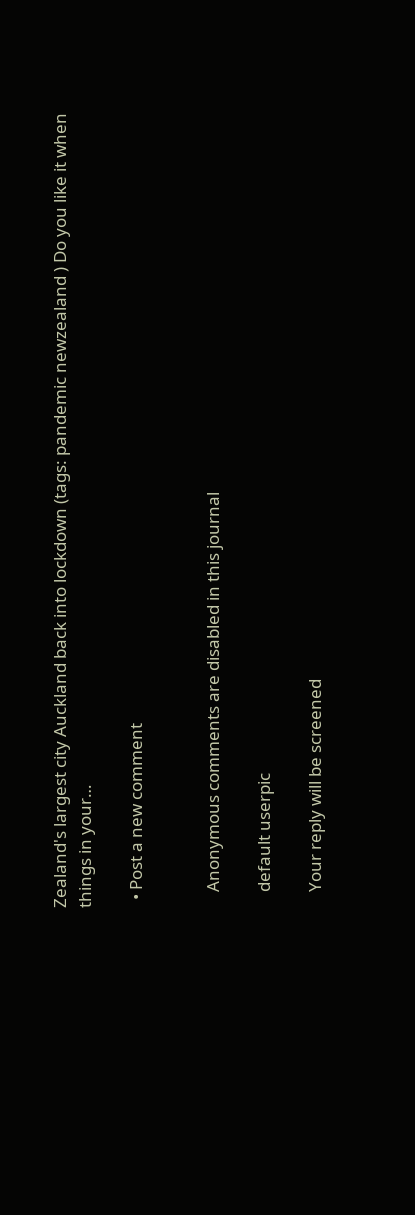Zealand's largest city Auckland back into lockdown (tags: pandemic newzealand ) Do you like it when things in your…

  • Post a new comment


    Anonymous comments are disabled in this journal

    default userpic

    Your reply will be screened